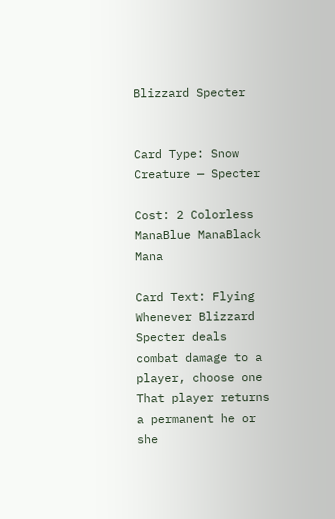Blizzard Specter


Card Type: Snow Creature — Specter

Cost: 2 Colorless ManaBlue ManaBlack Mana

Card Text: Flying
Whenever Blizzard Specter deals combat damage to a player, choose one That player returns a permanent he or she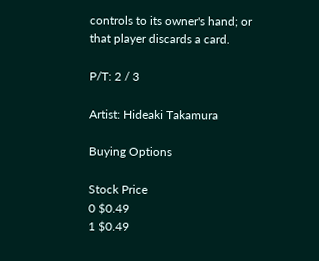controls to its owner's hand; or that player discards a card.

P/T: 2 / 3

Artist: Hideaki Takamura

Buying Options

Stock Price
0 $0.49
1 $0.49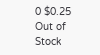0 $0.25
Out of Stock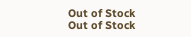Out of Stock
Out of Stock